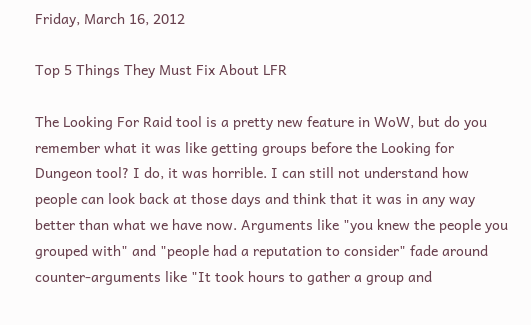Friday, March 16, 2012

Top 5 Things They Must Fix About LFR

The Looking For Raid tool is a pretty new feature in WoW, but do you remember what it was like getting groups before the Looking for Dungeon tool? I do, it was horrible. I can still not understand how people can look back at those days and think that it was in any way better than what we have now. Arguments like "you knew the people you grouped with" and "people had a reputation to consider" fade around counter-arguments like "It took hours to gather a group and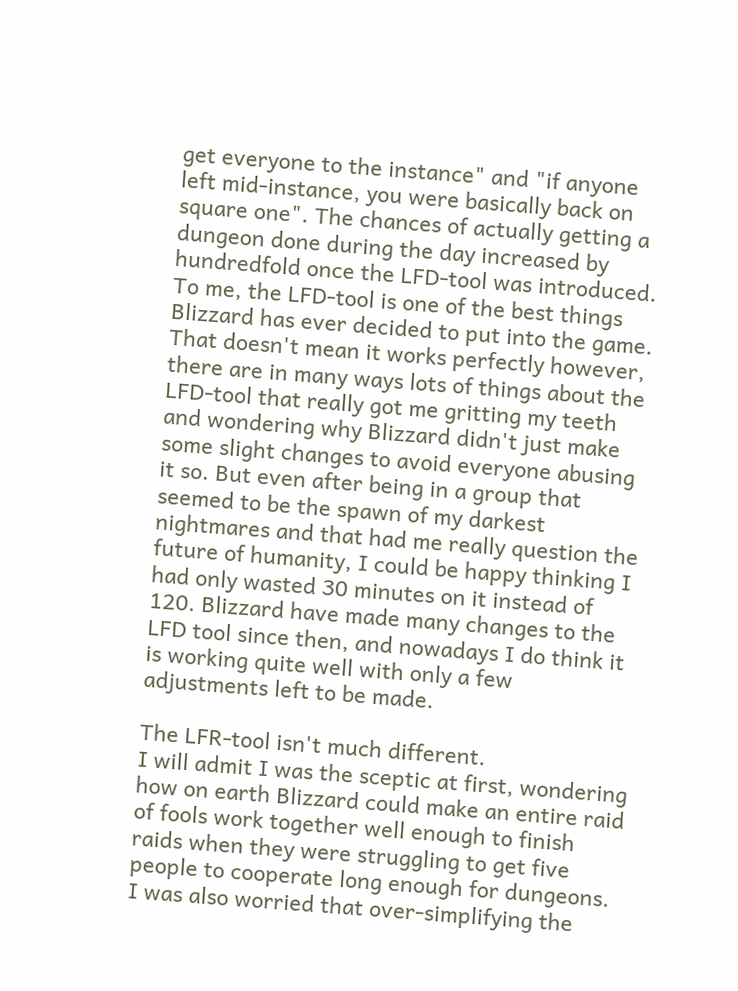get everyone to the instance" and "if anyone left mid-instance, you were basically back on square one". The chances of actually getting a dungeon done during the day increased by hundredfold once the LFD-tool was introduced. To me, the LFD-tool is one of the best things Blizzard has ever decided to put into the game. That doesn't mean it works perfectly however, there are in many ways lots of things about the LFD-tool that really got me gritting my teeth and wondering why Blizzard didn't just make some slight changes to avoid everyone abusing it so. But even after being in a group that seemed to be the spawn of my darkest nightmares and that had me really question the future of humanity, I could be happy thinking I had only wasted 30 minutes on it instead of 120. Blizzard have made many changes to the LFD tool since then, and nowadays I do think it is working quite well with only a few adjustments left to be made.

The LFR-tool isn't much different.
I will admit I was the sceptic at first, wondering how on earth Blizzard could make an entire raid of fools work together well enough to finish raids when they were struggling to get five people to cooperate long enough for dungeons. I was also worried that over-simplifying the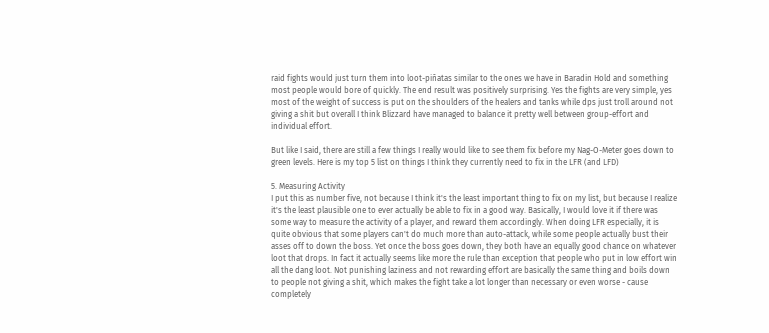raid fights would just turn them into loot-piñatas similar to the ones we have in Baradin Hold and something most people would bore of quickly. The end result was positively surprising. Yes the fights are very simple, yes most of the weight of success is put on the shoulders of the healers and tanks while dps just troll around not giving a shit but overall I think Blizzard have managed to balance it pretty well between group-effort and individual effort.

But like I said, there are still a few things I really would like to see them fix before my Nag-O-Meter goes down to green levels. Here is my top 5 list on things I think they currently need to fix in the LFR (and LFD)

5. Measuring Activity
I put this as number five, not because I think it's the least important thing to fix on my list, but because I realize it's the least plausible one to ever actually be able to fix in a good way. Basically, I would love it if there was some way to measure the activity of a player, and reward them accordingly. When doing LFR especially, it is quite obvious that some players can't do much more than auto-attack, while some people actually bust their asses off to down the boss. Yet once the boss goes down, they both have an equally good chance on whatever loot that drops. In fact it actually seems like more the rule than exception that people who put in low effort win all the dang loot. Not punishing laziness and not rewarding effort are basically the same thing and boils down to people not giving a shit, which makes the fight take a lot longer than necessary or even worse - cause completely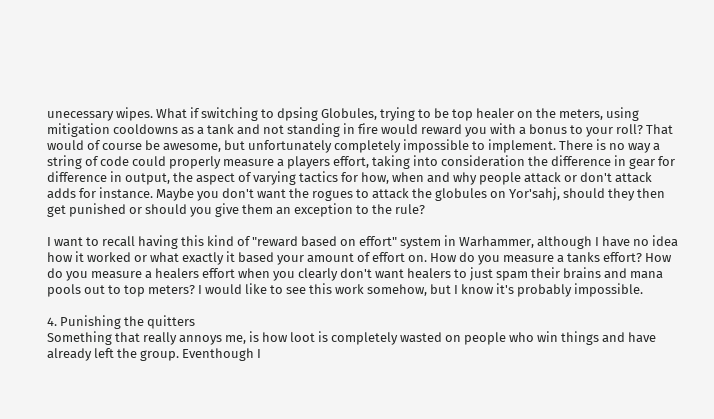unecessary wipes. What if switching to dpsing Globules, trying to be top healer on the meters, using mitigation cooldowns as a tank and not standing in fire would reward you with a bonus to your roll? That would of course be awesome, but unfortunately completely impossible to implement. There is no way a string of code could properly measure a players effort, taking into consideration the difference in gear for difference in output, the aspect of varying tactics for how, when and why people attack or don't attack adds for instance. Maybe you don't want the rogues to attack the globules on Yor'sahj, should they then get punished or should you give them an exception to the rule?

I want to recall having this kind of "reward based on effort" system in Warhammer, although I have no idea how it worked or what exactly it based your amount of effort on. How do you measure a tanks effort? How do you measure a healers effort when you clearly don't want healers to just spam their brains and mana pools out to top meters? I would like to see this work somehow, but I know it's probably impossible.

4. Punishing the quitters
Something that really annoys me, is how loot is completely wasted on people who win things and have already left the group. Eventhough I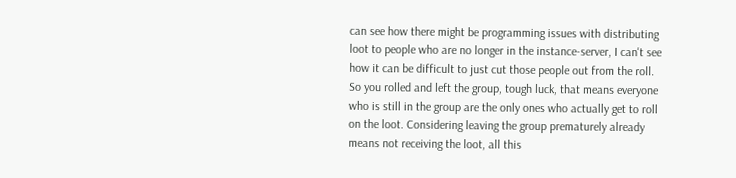can see how there might be programming issues with distributing loot to people who are no longer in the instance-server, I can't see how it can be difficult to just cut those people out from the roll. So you rolled and left the group, tough luck, that means everyone who is still in the group are the only ones who actually get to roll on the loot. Considering leaving the group prematurely already means not receiving the loot, all this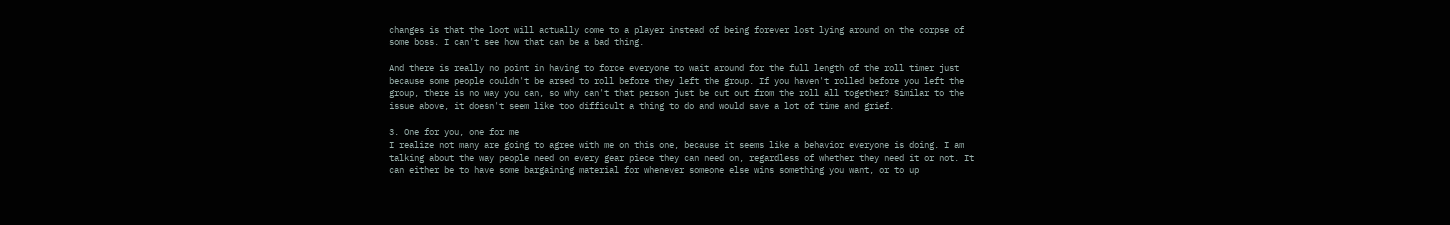changes is that the loot will actually come to a player instead of being forever lost lying around on the corpse of some boss. I can't see how that can be a bad thing.

And there is really no point in having to force everyone to wait around for the full length of the roll timer just because some people couldn't be arsed to roll before they left the group. If you haven't rolled before you left the group, there is no way you can, so why can't that person just be cut out from the roll all together? Similar to the issue above, it doesn't seem like too difficult a thing to do and would save a lot of time and grief.

3. One for you, one for me
I realize not many are going to agree with me on this one, because it seems like a behavior everyone is doing. I am talking about the way people need on every gear piece they can need on, regardless of whether they need it or not. It can either be to have some bargaining material for whenever someone else wins something you want, or to up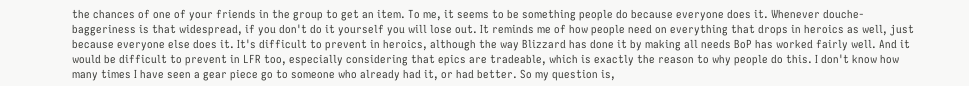the chances of one of your friends in the group to get an item. To me, it seems to be something people do because everyone does it. Whenever douche-baggeriness is that widespread, if you don't do it yourself you will lose out. It reminds me of how people need on everything that drops in heroics as well, just because everyone else does it. It's difficult to prevent in heroics, although the way Blizzard has done it by making all needs BoP has worked fairly well. And it would be difficult to prevent in LFR too, especially considering that epics are tradeable, which is exactly the reason to why people do this. I don't know how many times I have seen a gear piece go to someone who already had it, or had better. So my question is,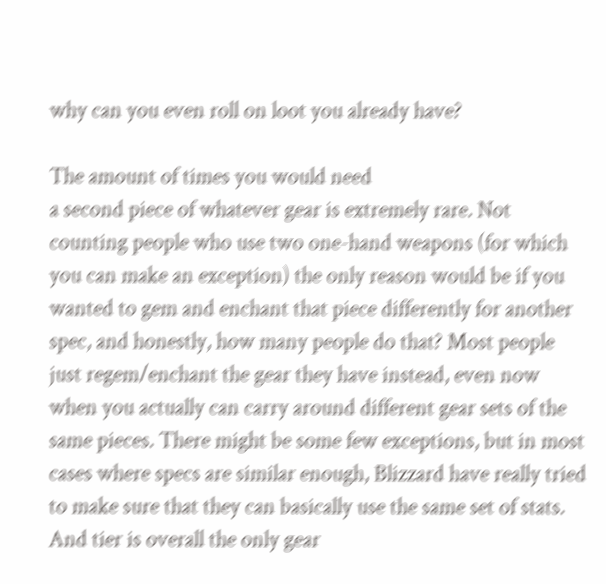why can you even roll on loot you already have?

The amount of times you would need
a second piece of whatever gear is extremely rare. Not counting people who use two one-hand weapons (for which you can make an exception) the only reason would be if you wanted to gem and enchant that piece differently for another spec, and honestly, how many people do that? Most people just regem/enchant the gear they have instead, even now when you actually can carry around different gear sets of the same pieces. There might be some few exceptions, but in most cases where specs are similar enough, Blizzard have really tried to make sure that they can basically use the same set of stats. And tier is overall the only gear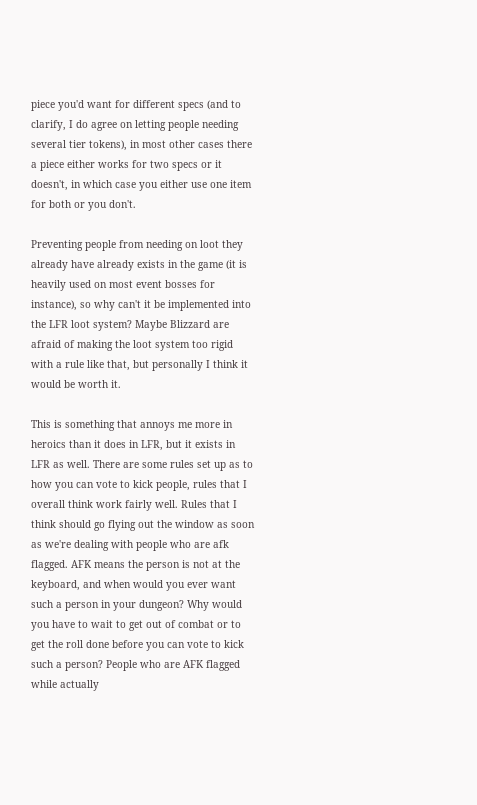piece you'd want for different specs (and to clarify, I do agree on letting people needing several tier tokens), in most other cases there a piece either works for two specs or it doesn't, in which case you either use one item for both or you don't.

Preventing people from needing on loot they already have already exists in the game (it is heavily used on most event bosses for instance), so why can't it be implemented into the LFR loot system? Maybe Blizzard are afraid of making the loot system too rigid with a rule like that, but personally I think it would be worth it.

This is something that annoys me more in heroics than it does in LFR, but it exists in LFR as well. There are some rules set up as to how you can vote to kick people, rules that I overall think work fairly well. Rules that I think should go flying out the window as soon as we're dealing with people who are afk flagged. AFK means the person is not at the keyboard, and when would you ever want such a person in your dungeon? Why would you have to wait to get out of combat or to get the roll done before you can vote to kick such a person? People who are AFK flagged while actually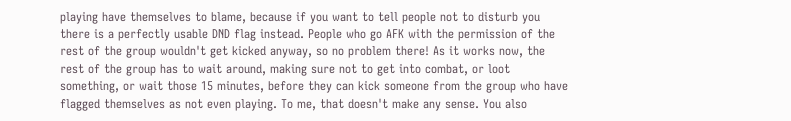playing have themselves to blame, because if you want to tell people not to disturb you there is a perfectly usable DND flag instead. People who go AFK with the permission of the rest of the group wouldn't get kicked anyway, so no problem there! As it works now, the rest of the group has to wait around, making sure not to get into combat, or loot something, or wait those 15 minutes, before they can kick someone from the group who have flagged themselves as not even playing. To me, that doesn't make any sense. You also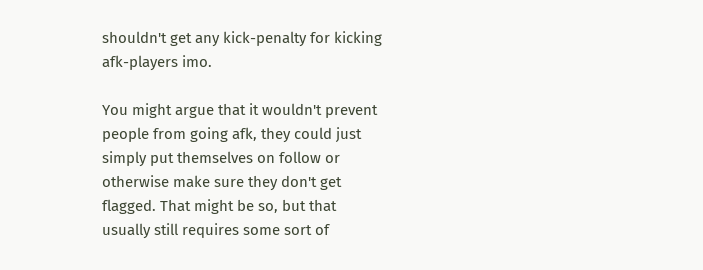shouldn't get any kick-penalty for kicking afk-players imo.

You might argue that it wouldn't prevent people from going afk, they could just simply put themselves on follow or otherwise make sure they don't get flagged. That might be so, but that usually still requires some sort of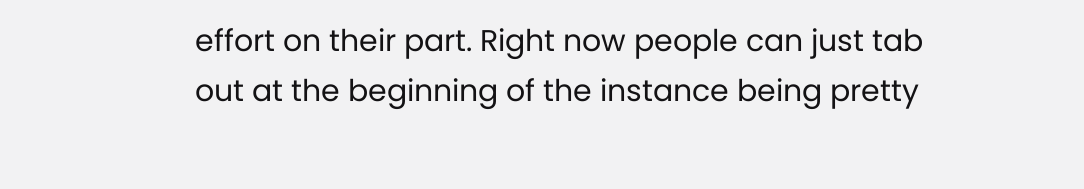effort on their part. Right now people can just tab out at the beginning of the instance being pretty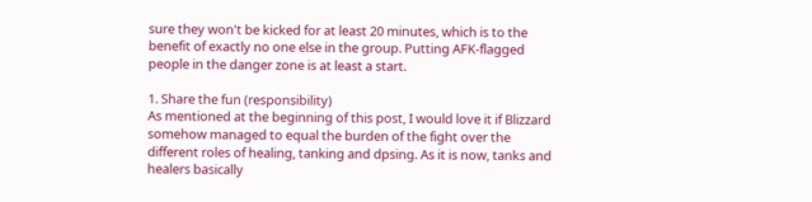sure they won't be kicked for at least 20 minutes, which is to the benefit of exactly no one else in the group. Putting AFK-flagged people in the danger zone is at least a start.

1. Share the fun (responsibility)
As mentioned at the beginning of this post, I would love it if Blizzard somehow managed to equal the burden of the fight over the different roles of healing, tanking and dpsing. As it is now, tanks and healers basically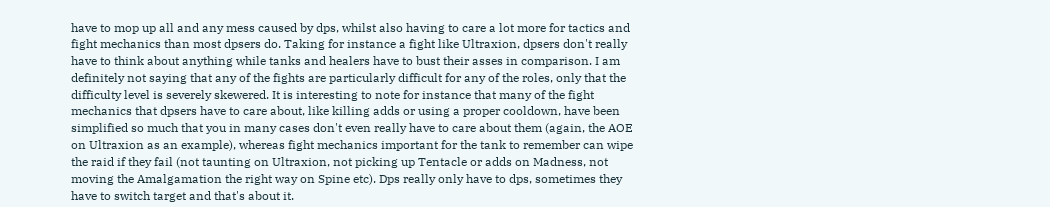have to mop up all and any mess caused by dps, whilst also having to care a lot more for tactics and fight mechanics than most dpsers do. Taking for instance a fight like Ultraxion, dpsers don't really have to think about anything while tanks and healers have to bust their asses in comparison. I am definitely not saying that any of the fights are particularly difficult for any of the roles, only that the difficulty level is severely skewered. It is interesting to note for instance that many of the fight mechanics that dpsers have to care about, like killing adds or using a proper cooldown, have been simplified so much that you in many cases don't even really have to care about them (again, the AOE on Ultraxion as an example), whereas fight mechanics important for the tank to remember can wipe the raid if they fail (not taunting on Ultraxion, not picking up Tentacle or adds on Madness, not moving the Amalgamation the right way on Spine etc). Dps really only have to dps, sometimes they have to switch target and that's about it.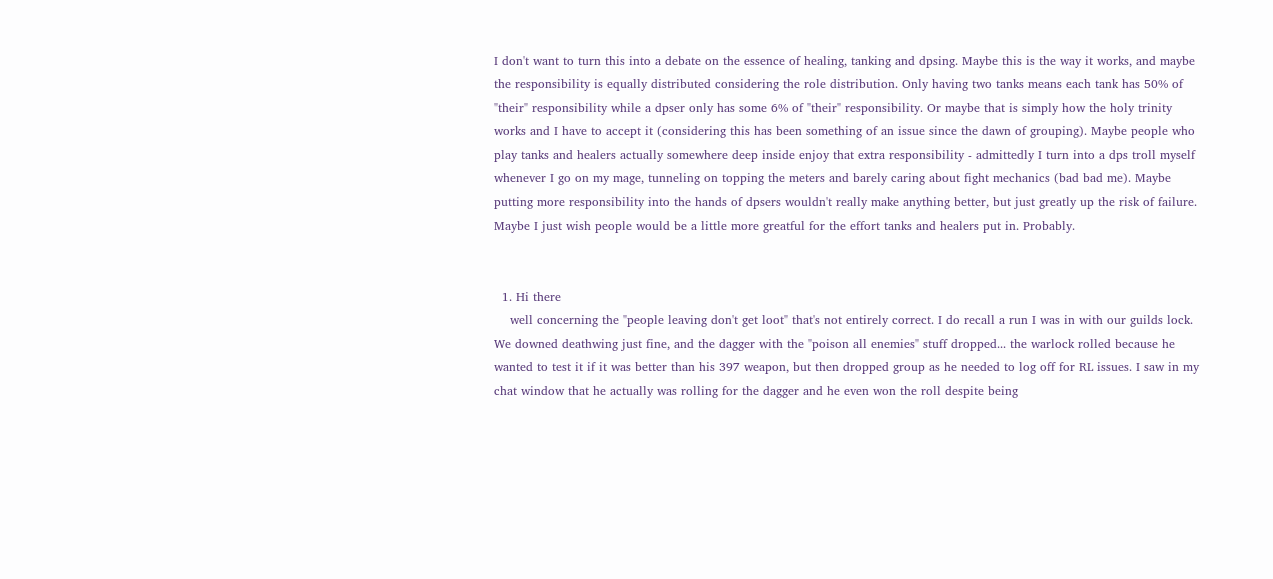I don't want to turn this into a debate on the essence of healing, tanking and dpsing. Maybe this is the way it works, and maybe the responsibility is equally distributed considering the role distribution. Only having two tanks means each tank has 50% of "their" responsibility while a dpser only has some 6% of "their" responsibility. Or maybe that is simply how the holy trinity works and I have to accept it (considering this has been something of an issue since the dawn of grouping). Maybe people who play tanks and healers actually somewhere deep inside enjoy that extra responsibility - admittedly I turn into a dps troll myself whenever I go on my mage, tunneling on topping the meters and barely caring about fight mechanics (bad bad me). Maybe putting more responsibility into the hands of dpsers wouldn't really make anything better, but just greatly up the risk of failure. Maybe I just wish people would be a little more greatful for the effort tanks and healers put in. Probably.


  1. Hi there
    well concerning the "people leaving don't get loot" that's not entirely correct. I do recall a run I was in with our guilds lock. We downed deathwing just fine, and the dagger with the "poison all enemies" stuff dropped... the warlock rolled because he wanted to test it if it was better than his 397 weapon, but then dropped group as he needed to log off for RL issues. I saw in my chat window that he actually was rolling for the dagger and he even won the roll despite being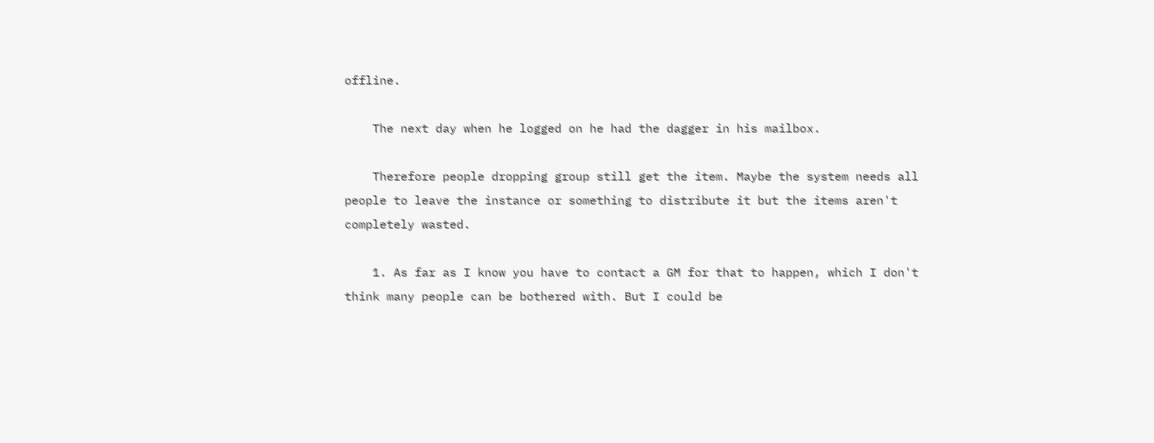offline.

    The next day when he logged on he had the dagger in his mailbox.

    Therefore people dropping group still get the item. Maybe the system needs all people to leave the instance or something to distribute it but the items aren't completely wasted.

    1. As far as I know you have to contact a GM for that to happen, which I don't think many people can be bothered with. But I could be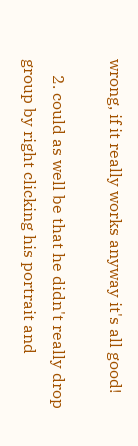wrong, if it really works anyway it's all good!

    2. could as well be that he didn't really drop group by right clicking his portrait and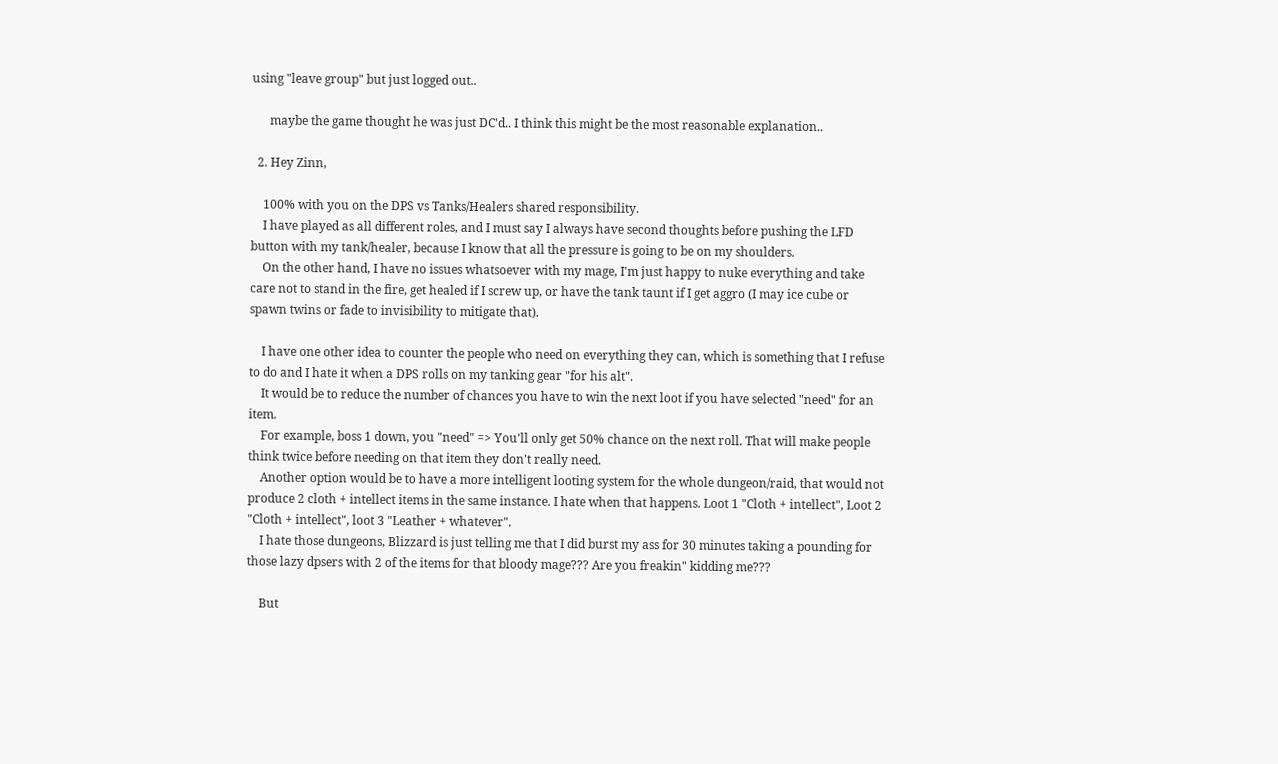using "leave group" but just logged out..

      maybe the game thought he was just DC'd.. I think this might be the most reasonable explanation..

  2. Hey Zinn,

    100% with you on the DPS vs Tanks/Healers shared responsibility.
    I have played as all different roles, and I must say I always have second thoughts before pushing the LFD button with my tank/healer, because I know that all the pressure is going to be on my shoulders.
    On the other hand, I have no issues whatsoever with my mage, I'm just happy to nuke everything and take care not to stand in the fire, get healed if I screw up, or have the tank taunt if I get aggro (I may ice cube or spawn twins or fade to invisibility to mitigate that).

    I have one other idea to counter the people who need on everything they can, which is something that I refuse to do and I hate it when a DPS rolls on my tanking gear "for his alt".
    It would be to reduce the number of chances you have to win the next loot if you have selected "need" for an item.
    For example, boss 1 down, you "need" => You'll only get 50% chance on the next roll. That will make people think twice before needing on that item they don't really need.
    Another option would be to have a more intelligent looting system for the whole dungeon/raid, that would not produce 2 cloth + intellect items in the same instance. I hate when that happens. Loot 1 "Cloth + intellect", Loot 2 "Cloth + intellect", loot 3 "Leather + whatever".
    I hate those dungeons, Blizzard is just telling me that I did burst my ass for 30 minutes taking a pounding for those lazy dpsers with 2 of the items for that bloody mage??? Are you freakin" kidding me???

    But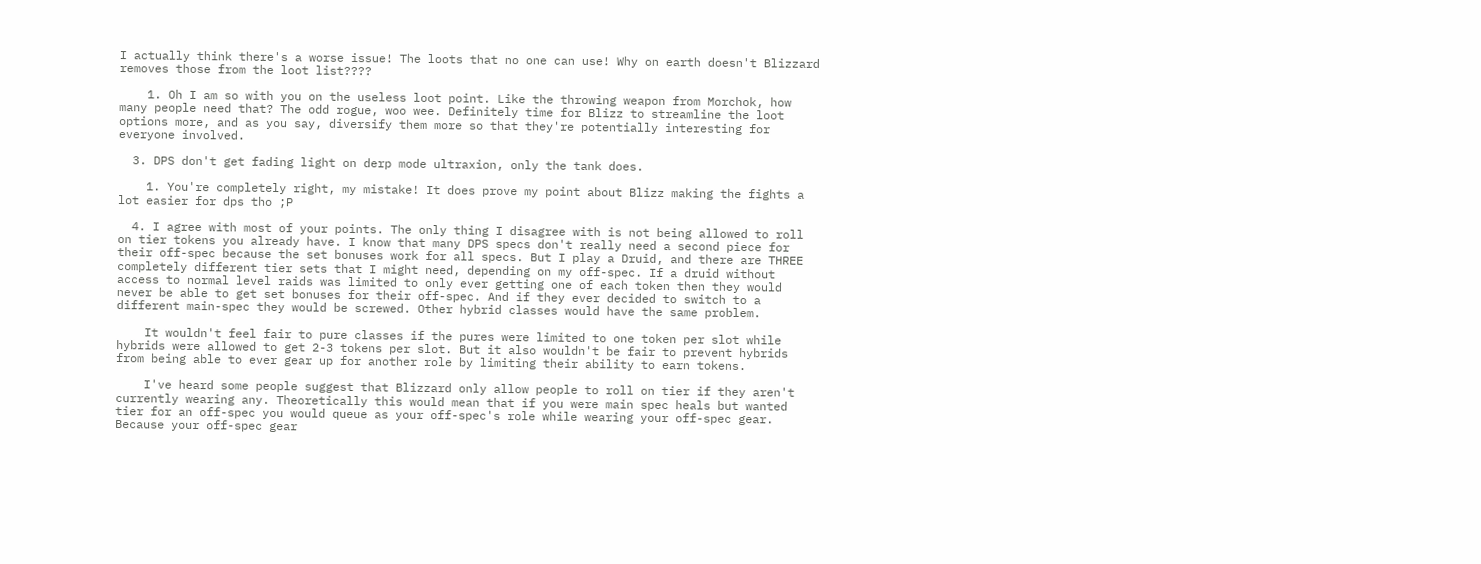I actually think there's a worse issue! The loots that no one can use! Why on earth doesn't Blizzard removes those from the loot list????

    1. Oh I am so with you on the useless loot point. Like the throwing weapon from Morchok, how many people need that? The odd rogue, woo wee. Definitely time for Blizz to streamline the loot options more, and as you say, diversify them more so that they're potentially interesting for everyone involved.

  3. DPS don't get fading light on derp mode ultraxion, only the tank does.

    1. You're completely right, my mistake! It does prove my point about Blizz making the fights a lot easier for dps tho ;P

  4. I agree with most of your points. The only thing I disagree with is not being allowed to roll on tier tokens you already have. I know that many DPS specs don't really need a second piece for their off-spec because the set bonuses work for all specs. But I play a Druid, and there are THREE completely different tier sets that I might need, depending on my off-spec. If a druid without access to normal level raids was limited to only ever getting one of each token then they would never be able to get set bonuses for their off-spec. And if they ever decided to switch to a different main-spec they would be screwed. Other hybrid classes would have the same problem.

    It wouldn't feel fair to pure classes if the pures were limited to one token per slot while hybrids were allowed to get 2-3 tokens per slot. But it also wouldn't be fair to prevent hybrids from being able to ever gear up for another role by limiting their ability to earn tokens.

    I've heard some people suggest that Blizzard only allow people to roll on tier if they aren't currently wearing any. Theoretically this would mean that if you were main spec heals but wanted tier for an off-spec you would queue as your off-spec's role while wearing your off-spec gear. Because your off-spec gear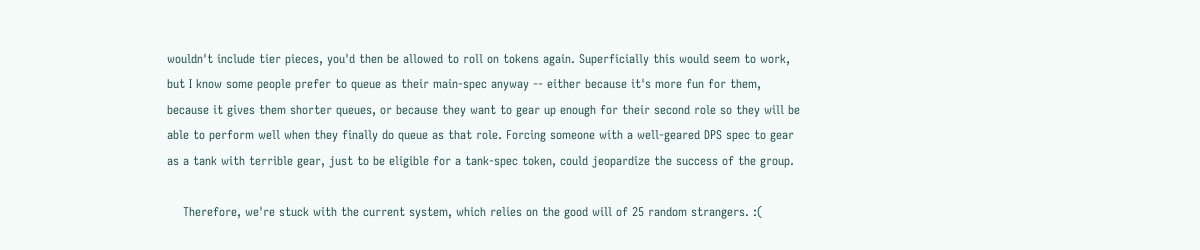wouldn't include tier pieces, you'd then be allowed to roll on tokens again. Superficially this would seem to work, but I know some people prefer to queue as their main-spec anyway -- either because it's more fun for them, because it gives them shorter queues, or because they want to gear up enough for their second role so they will be able to perform well when they finally do queue as that role. Forcing someone with a well-geared DPS spec to gear as a tank with terrible gear, just to be eligible for a tank-spec token, could jeopardize the success of the group.

    Therefore, we're stuck with the current system, which relies on the good will of 25 random strangers. :(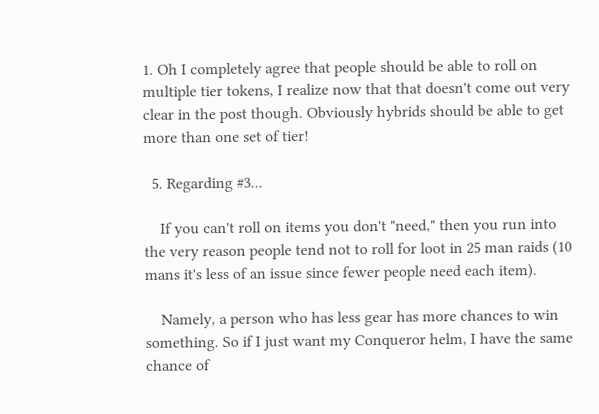1. Oh I completely agree that people should be able to roll on multiple tier tokens, I realize now that that doesn't come out very clear in the post though. Obviously hybrids should be able to get more than one set of tier!

  5. Regarding #3...

    If you can't roll on items you don't "need," then you run into the very reason people tend not to roll for loot in 25 man raids (10 mans it's less of an issue since fewer people need each item).

    Namely, a person who has less gear has more chances to win something. So if I just want my Conqueror helm, I have the same chance of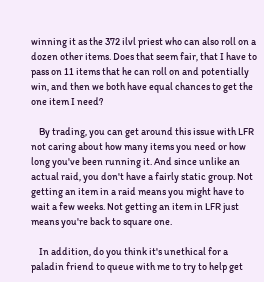winning it as the 372 ilvl priest who can also roll on a dozen other items. Does that seem fair, that I have to pass on 11 items that he can roll on and potentially win, and then we both have equal chances to get the one item I need?

    By trading, you can get around this issue with LFR not caring about how many items you need or how long you've been running it. And since unlike an actual raid, you don't have a fairly static group. Not getting an item in a raid means you might have to wait a few weeks. Not getting an item in LFR just means you're back to square one.

    In addition, do you think it's unethical for a paladin friend to queue with me to try to help get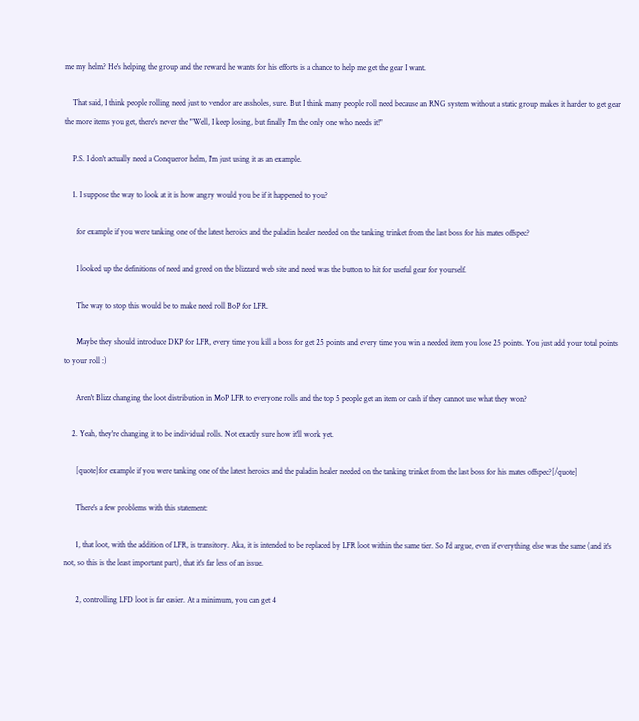me my helm? He's helping the group and the reward he wants for his efforts is a chance to help me get the gear I want.

    That said, I think people rolling need just to vendor are assholes, sure. But I think many people roll need because an RNG system without a static group makes it harder to get gear the more items you get, there's never the "Well, I keep losing, but finally I'm the only one who needs it!"

    P.S. I don't actually need a Conqueror helm, I'm just using it as an example.

    1. I suppose the way to look at it is how angry would you be if it happened to you?

      for example if you were tanking one of the latest heroics and the paladin healer needed on the tanking trinket from the last boss for his mates offspec?

      I looked up the definitions of need and greed on the blizzard web site and need was the button to hit for useful gear for yourself.

      The way to stop this would be to make need roll BoP for LFR.

      Maybe they should introduce DKP for LFR, every time you kill a boss for get 25 points and every time you win a needed item you lose 25 points. You just add your total points to your roll :)

      Aren't Blizz changing the loot distribution in MoP LFR to everyone rolls and the top 5 people get an item or cash if they cannot use what they won?

    2. Yeah, they're changing it to be individual rolls. Not exactly sure how it'll work yet.

      [quote]for example if you were tanking one of the latest heroics and the paladin healer needed on the tanking trinket from the last boss for his mates offspec?[/quote]

      There's a few problems with this statement:

      1, that loot, with the addition of LFR, is transitory. Aka, it is intended to be replaced by LFR loot within the same tier. So I'd argue, even if everything else was the same (and it's not, so this is the least important part), that it's far less of an issue.

      2, controlling LFD loot is far easier. At a minimum, you can get 4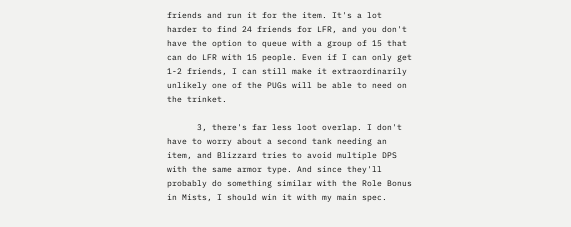friends and run it for the item. It's a lot harder to find 24 friends for LFR, and you don't have the option to queue with a group of 15 that can do LFR with 15 people. Even if I can only get 1-2 friends, I can still make it extraordinarily unlikely one of the PUGs will be able to need on the trinket.

      3, there's far less loot overlap. I don't have to worry about a second tank needing an item, and Blizzard tries to avoid multiple DPS with the same armor type. And since they'll probably do something similar with the Role Bonus in Mists, I should win it with my main spec.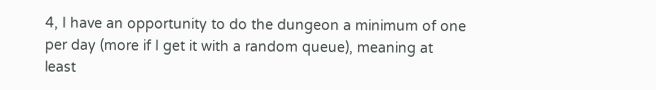4, I have an opportunity to do the dungeon a minimum of one per day (more if I get it with a random queue), meaning at least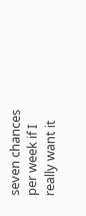seven chances per week if I really want it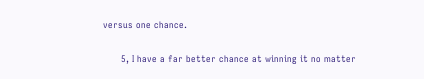versus one chance.

      5, I have a far better chance at winning it no matter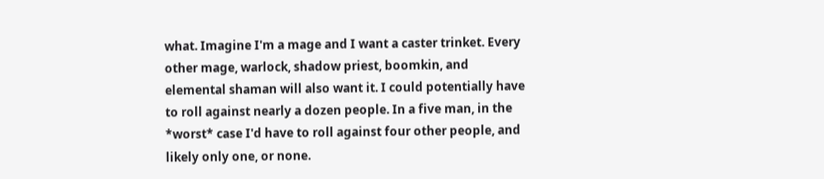what. Imagine I'm a mage and I want a caster trinket. Every other mage, warlock, shadow priest, boomkin, and elemental shaman will also want it. I could potentially have to roll against nearly a dozen people. In a five man, in the *worst* case I'd have to roll against four other people, and likely only one, or none.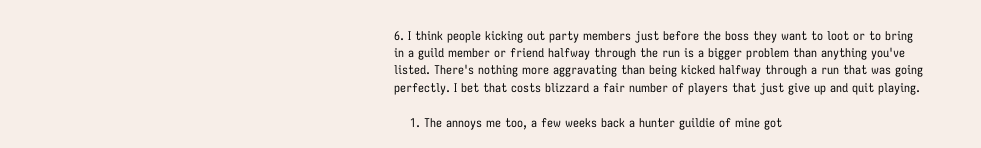6. I think people kicking out party members just before the boss they want to loot or to bring in a guild member or friend halfway through the run is a bigger problem than anything you've listed. There's nothing more aggravating than being kicked halfway through a run that was going perfectly. I bet that costs blizzard a fair number of players that just give up and quit playing.

    1. The annoys me too, a few weeks back a hunter guildie of mine got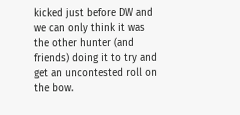kicked just before DW and we can only think it was the other hunter (and friends) doing it to try and get an uncontested roll on the bow.